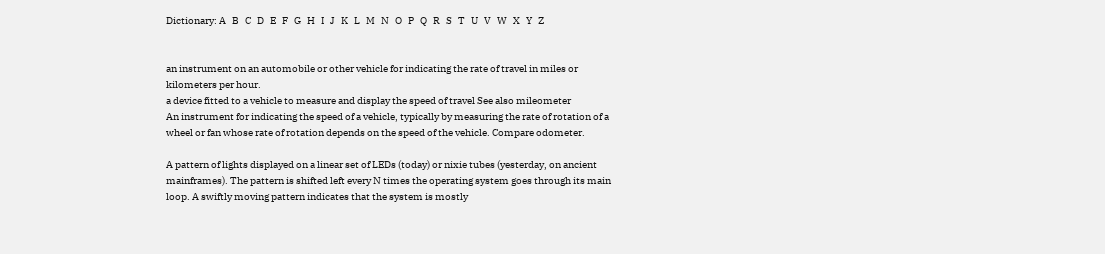Dictionary: A   B   C   D   E   F   G   H   I   J   K   L   M   N   O   P   Q   R   S   T   U   V   W   X   Y   Z


an instrument on an automobile or other vehicle for indicating the rate of travel in miles or kilometers per hour.
a device fitted to a vehicle to measure and display the speed of travel See also mileometer
An instrument for indicating the speed of a vehicle, typically by measuring the rate of rotation of a wheel or fan whose rate of rotation depends on the speed of the vehicle. Compare odometer.

A pattern of lights displayed on a linear set of LEDs (today) or nixie tubes (yesterday, on ancient mainframes). The pattern is shifted left every N times the operating system goes through its main loop. A swiftly moving pattern indicates that the system is mostly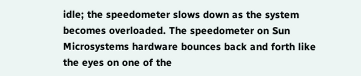idle; the speedometer slows down as the system becomes overloaded. The speedometer on Sun Microsystems hardware bounces back and forth like the eyes on one of the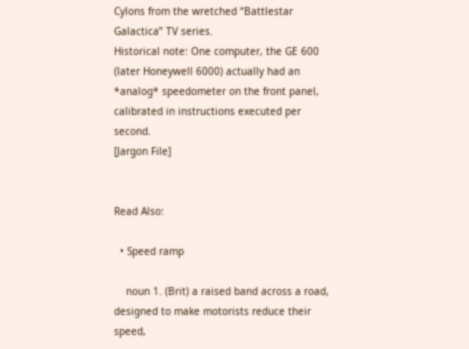Cylons from the wretched “Battlestar Galactica” TV series.
Historical note: One computer, the GE 600 (later Honeywell 6000) actually had an *analog* speedometer on the front panel, calibrated in instructions executed per second.
[Jargon File]


Read Also:

  • Speed ramp

    noun 1. (Brit) a raised band across a road, designed to make motorists reduce their speed,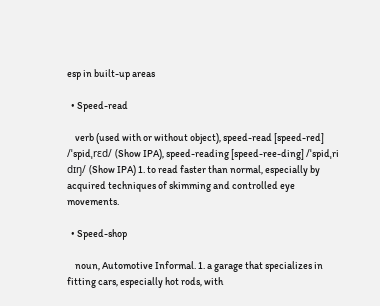esp in built-up areas

  • Speed-read

    verb (used with or without object), speed-read [speed-red] /ˈspidˌrɛd/ (Show IPA), speed-reading [speed-ree-ding] /ˈspidˌri dɪŋ/ (Show IPA) 1. to read faster than normal, especially by acquired techniques of skimming and controlled eye movements.

  • Speed-shop

    noun, Automotive Informal. 1. a garage that specializes in fitting cars, especially hot rods, with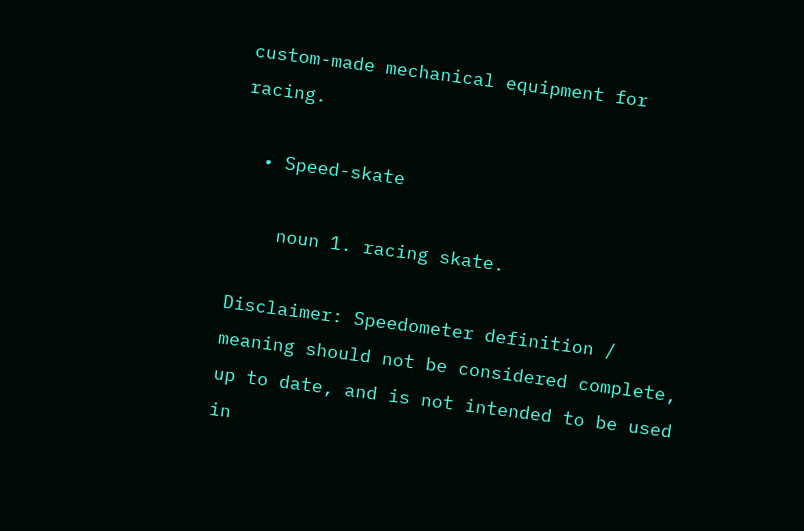custom-made mechanical equipment for racing.

  • Speed-skate

    noun 1. racing skate.

Disclaimer: Speedometer definition / meaning should not be considered complete, up to date, and is not intended to be used in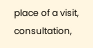place of a visit, consultation,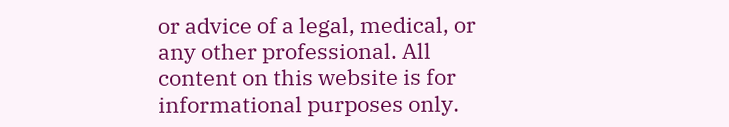or advice of a legal, medical, or any other professional. All content on this website is for informational purposes only.